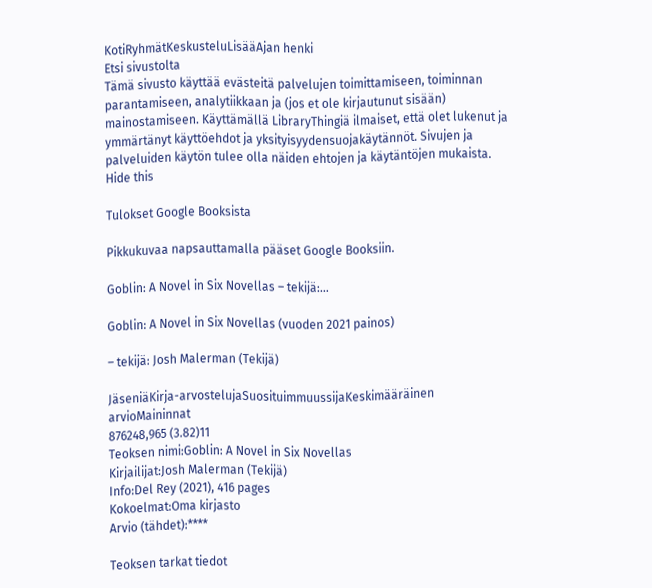KotiRyhmätKeskusteluLisääAjan henki
Etsi sivustolta
Tämä sivusto käyttää evästeitä palvelujen toimittamiseen, toiminnan parantamiseen, analytiikkaan ja (jos et ole kirjautunut sisään) mainostamiseen. Käyttämällä LibraryThingiä ilmaiset, että olet lukenut ja ymmärtänyt käyttöehdot ja yksityisyydensuojakäytännöt. Sivujen ja palveluiden käytön tulee olla näiden ehtojen ja käytäntöjen mukaista.
Hide this

Tulokset Google Booksista

Pikkukuvaa napsauttamalla pääset Google Booksiin.

Goblin: A Novel in Six Novellas – tekijä:…

Goblin: A Novel in Six Novellas (vuoden 2021 painos)

– tekijä: Josh Malerman (Tekijä)

JäseniäKirja-arvostelujaSuosituimmuussijaKeskimääräinen arvioMaininnat
876248,965 (3.82)11
Teoksen nimi:Goblin: A Novel in Six Novellas
Kirjailijat:Josh Malerman (Tekijä)
Info:Del Rey (2021), 416 pages
Kokoelmat:Oma kirjasto
Arvio (tähdet):****

Teoksen tarkat tiedot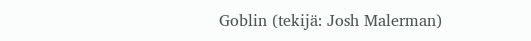Goblin (tekijä: Josh Malerman)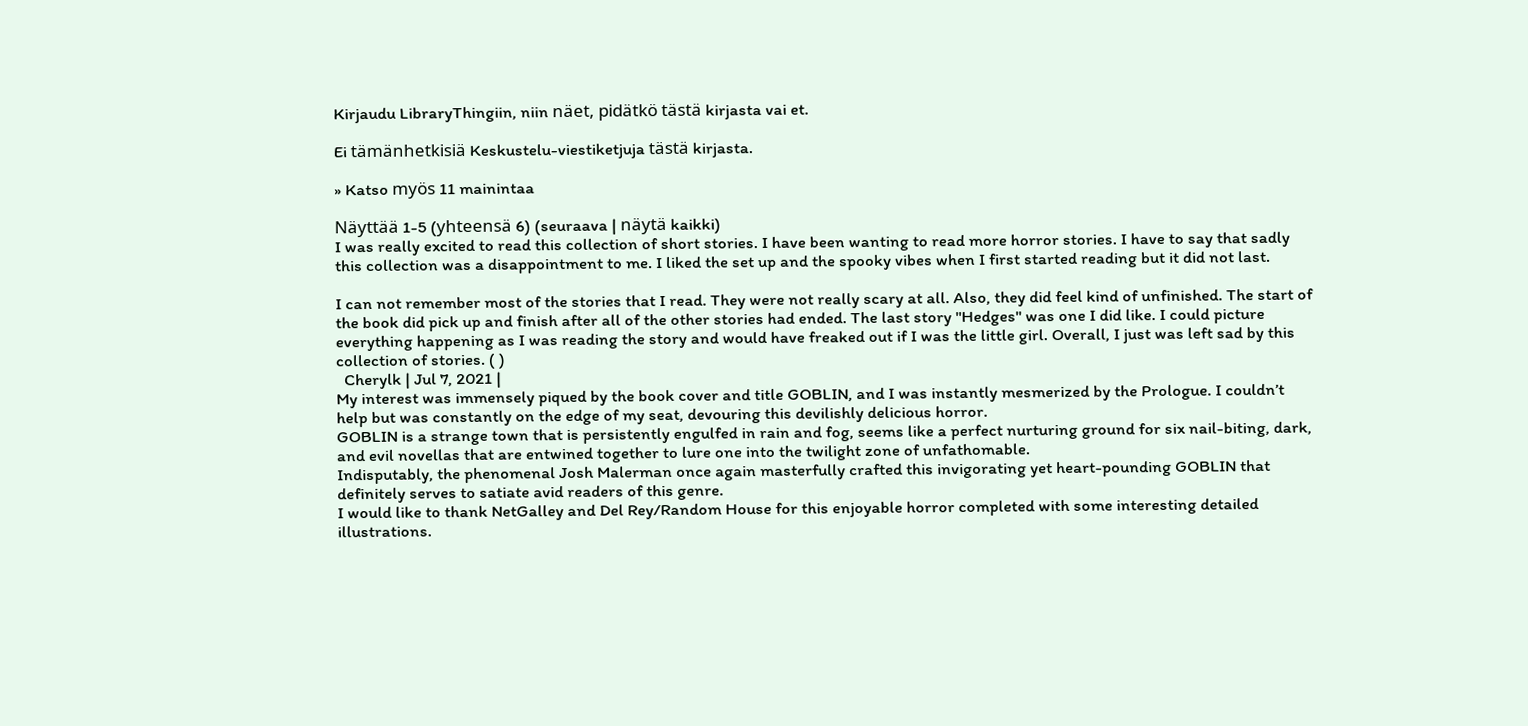Kirjaudu LibraryThingiin, niin näet, pidätkö tästä kirjasta vai et.

Ei tämänhetkisiä Keskustelu-viestiketjuja tästä kirjasta.

» Katso myös 11 mainintaa

Näyttää 1-5 (yhteensä 6) (seuraava | näytä kaikki)
I was really excited to read this collection of short stories. I have been wanting to read more horror stories. I have to say that sadly this collection was a disappointment to me. I liked the set up and the spooky vibes when I first started reading but it did not last.

I can not remember most of the stories that I read. They were not really scary at all. Also, they did feel kind of unfinished. The start of the book did pick up and finish after all of the other stories had ended. The last story "Hedges" was one I did like. I could picture everything happening as I was reading the story and would have freaked out if I was the little girl. Overall, I just was left sad by this collection of stories. ( )
  Cherylk | Jul 7, 2021 |
My interest was immensely piqued by the book cover and title GOBLIN, and I was instantly mesmerized by the Prologue. I couldn’t help but was constantly on the edge of my seat, devouring this devilishly delicious horror.
GOBLIN is a strange town that is persistently engulfed in rain and fog, seems like a perfect nurturing ground for six nail-biting, dark, and evil novellas that are entwined together to lure one into the twilight zone of unfathomable.
Indisputably, the phenomenal Josh Malerman once again masterfully crafted this invigorating yet heart-pounding GOBLIN that definitely serves to satiate avid readers of this genre.
I would like to thank NetGalley and Del Rey/Random House for this enjoyable horror completed with some interesting detailed illustrations.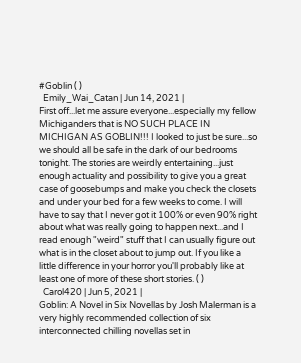#Goblin ( )
  Emily_Wai_Catan | Jun 14, 2021 |
First off...let me assure everyone...especially my fellow Michiganders that is NO SUCH PLACE IN MICHIGAN AS GOBLIN!!! I looked to just be sure...so we should all be safe in the dark of our bedrooms tonight. The stories are weirdly entertaining...just enough actuality and possibility to give you a great case of goosebumps and make you check the closets and under your bed for a few weeks to come. I will have to say that I never got it 100% or even 90% right about what was really going to happen next...and I read enough "weird" stuff that I can usually figure out what is in the closet about to jump out. If you like a little difference in your horror you'll probably like at least one of more of these short stories. ( )
  Carol420 | Jun 5, 2021 |
Goblin: A Novel in Six Novellas by Josh Malerman is a very highly recommended collection of six interconnected chilling novellas set in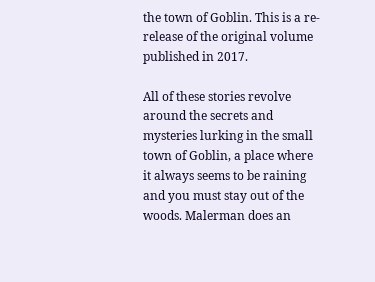the town of Goblin. This is a re-release of the original volume published in 2017.

All of these stories revolve around the secrets and mysteries lurking in the small town of Goblin, a place where it always seems to be raining and you must stay out of the woods. Malerman does an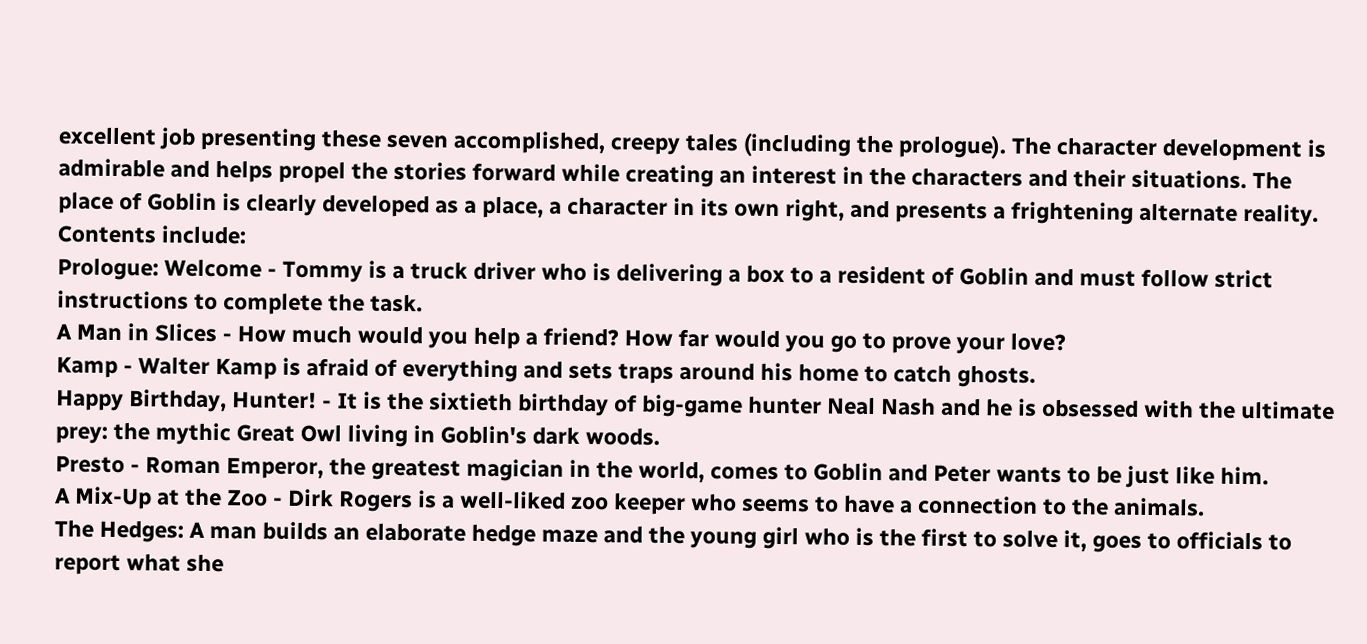excellent job presenting these seven accomplished, creepy tales (including the prologue). The character development is admirable and helps propel the stories forward while creating an interest in the characters and their situations. The place of Goblin is clearly developed as a place, a character in its own right, and presents a frightening alternate reality.
Contents include:
Prologue: Welcome - Tommy is a truck driver who is delivering a box to a resident of Goblin and must follow strict instructions to complete the task.
A Man in Slices - How much would you help a friend? How far would you go to prove your love?
Kamp - Walter Kamp is afraid of everything and sets traps around his home to catch ghosts.
Happy Birthday, Hunter! - It is the sixtieth birthday of big-game hunter Neal Nash and he is obsessed with the ultimate prey: the mythic Great Owl living in Goblin's dark woods.
Presto - Roman Emperor, the greatest magician in the world, comes to Goblin and Peter wants to be just like him.
A Mix-Up at the Zoo - Dirk Rogers is a well-liked zoo keeper who seems to have a connection to the animals.
The Hedges: A man builds an elaborate hedge maze and the young girl who is the first to solve it, goes to officials to report what she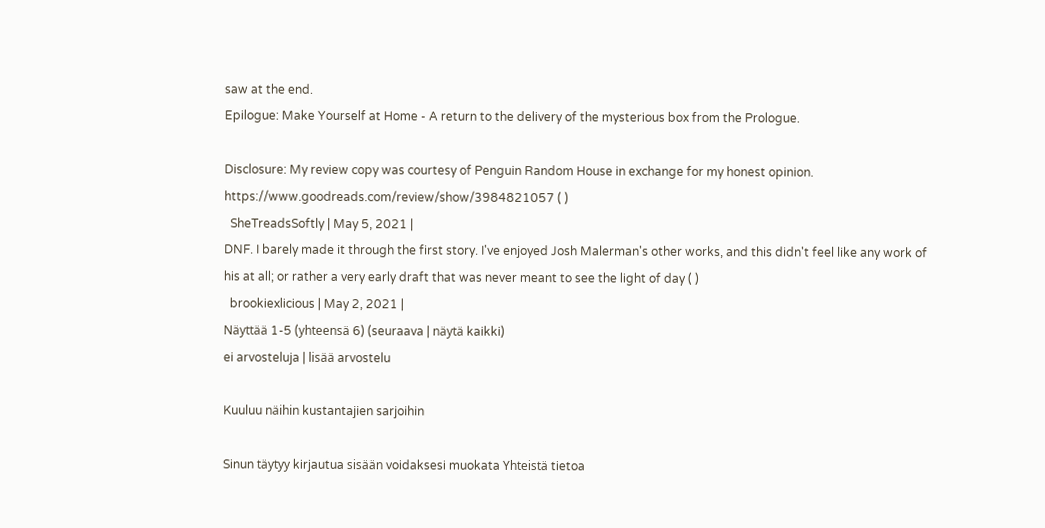saw at the end.
Epilogue: Make Yourself at Home - A return to the delivery of the mysterious box from the Prologue.

Disclosure: My review copy was courtesy of Penguin Random House in exchange for my honest opinion.
https://www.goodreads.com/review/show/3984821057 ( )
  SheTreadsSoftly | May 5, 2021 |
DNF. I barely made it through the first story. I've enjoyed Josh Malerman's other works, and this didn't feel like any work of his at all; or rather a very early draft that was never meant to see the light of day ( )
  brookiexlicious | May 2, 2021 |
Näyttää 1-5 (yhteensä 6) (seuraava | näytä kaikki)
ei arvosteluja | lisää arvostelu

Kuuluu näihin kustantajien sarjoihin

Sinun täytyy kirjautua sisään voidaksesi muokata Yhteistä tietoa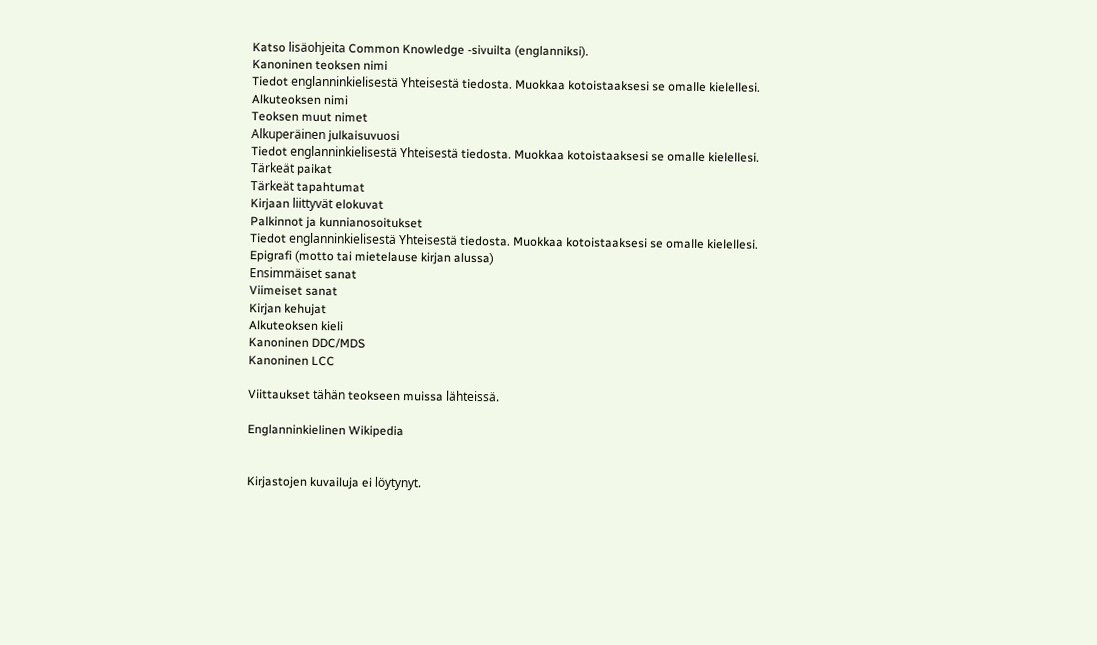Katso lisäohjeita Common Knowledge -sivuilta (englanniksi).
Kanoninen teoksen nimi
Tiedot englanninkielisestä Yhteisestä tiedosta. Muokkaa kotoistaaksesi se omalle kielellesi.
Alkuteoksen nimi
Teoksen muut nimet
Alkuperäinen julkaisuvuosi
Tiedot englanninkielisestä Yhteisestä tiedosta. Muokkaa kotoistaaksesi se omalle kielellesi.
Tärkeät paikat
Tärkeät tapahtumat
Kirjaan liittyvät elokuvat
Palkinnot ja kunnianosoitukset
Tiedot englanninkielisestä Yhteisestä tiedosta. Muokkaa kotoistaaksesi se omalle kielellesi.
Epigrafi (motto tai mietelause kirjan alussa)
Ensimmäiset sanat
Viimeiset sanat
Kirjan kehujat
Alkuteoksen kieli
Kanoninen DDC/MDS
Kanoninen LCC

Viittaukset tähän teokseen muissa lähteissä.

Englanninkielinen Wikipedia


Kirjastojen kuvailuja ei löytynyt.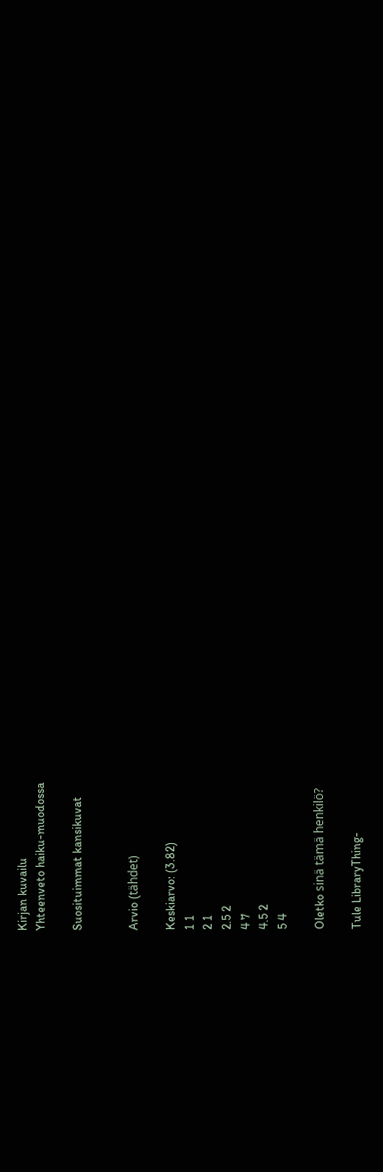Kirjan kuvailu
Yhteenveto haiku-muodossa

Suosituimmat kansikuvat


Arvio (tähdet)

Keskiarvo: (3.82)
1 1
2 1
2.5 2
4 7
4.5 2
5 4

Oletko sinä tämä henkilö?

Tule LibraryThing-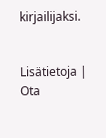kirjailijaksi.


Lisätietoja | Ota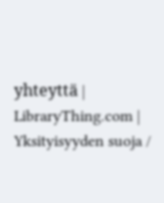yhteyttä | LibraryThing.com | Yksityisyyden suoja /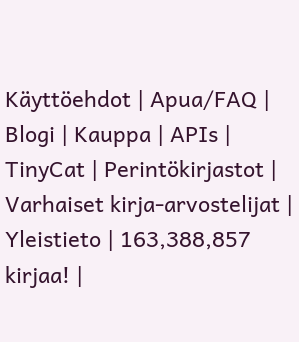Käyttöehdot | Apua/FAQ | Blogi | Kauppa | APIs | TinyCat | Perintökirjastot | Varhaiset kirja-arvostelijat | Yleistieto | 163,388,857 kirjaa! |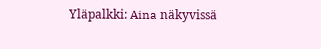Yläpalkki: Aina näkyvissä